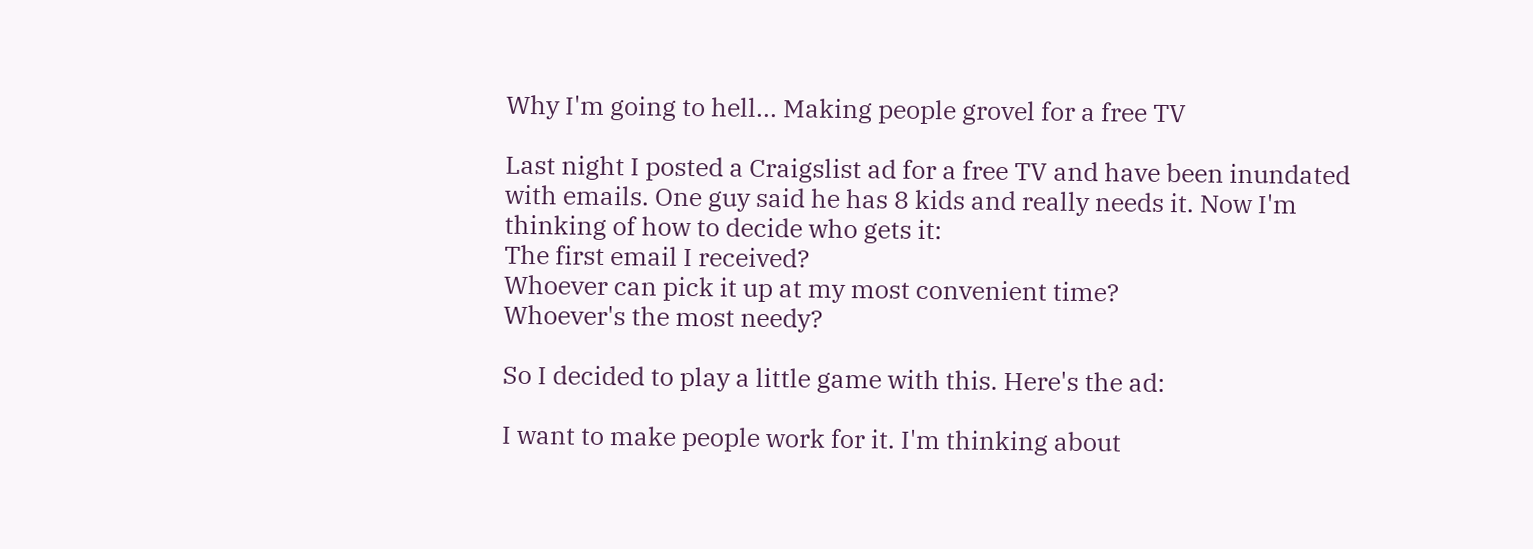Why I'm going to hell... Making people grovel for a free TV

Last night I posted a Craigslist ad for a free TV and have been inundated with emails. One guy said he has 8 kids and really needs it. Now I'm thinking of how to decide who gets it:
The first email I received?
Whoever can pick it up at my most convenient time?
Whoever's the most needy?

So I decided to play a little game with this. Here's the ad:

I want to make people work for it. I'm thinking about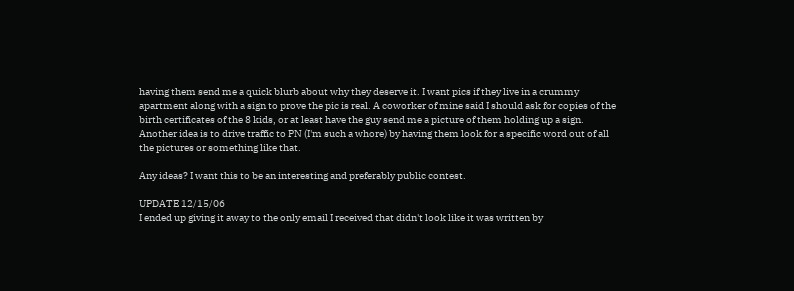having them send me a quick blurb about why they deserve it. I want pics if they live in a crummy apartment along with a sign to prove the pic is real. A coworker of mine said I should ask for copies of the birth certificates of the 8 kids, or at least have the guy send me a picture of them holding up a sign. Another idea is to drive traffic to PN (I'm such a whore) by having them look for a specific word out of all the pictures or something like that.

Any ideas? I want this to be an interesting and preferably public contest.

UPDATE 12/15/06
I ended up giving it away to the only email I received that didn't look like it was written by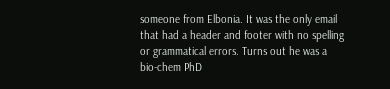someone from Elbonia. It was the only email that had a header and footer with no spelling or grammatical errors. Turns out he was a bio-chem PhD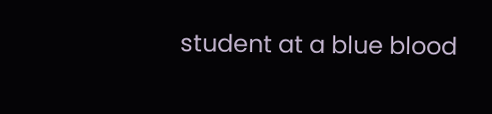student at a blue blood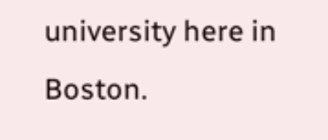university here in Boston.